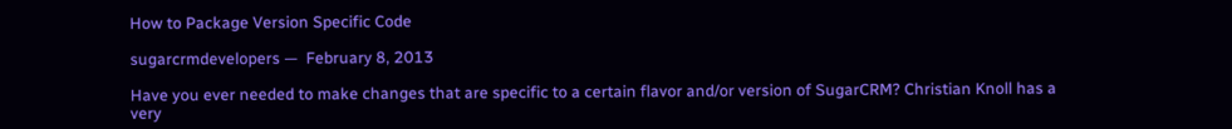How to Package Version Specific Code

sugarcrmdevelopers —  February 8, 2013

Have you ever needed to make changes that are specific to a certain flavor and/or version of SugarCRM? Christian Knoll has a very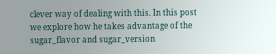clever way of dealing with this. In this post we explore how he takes advantage of the sugar_flavor and sugar_version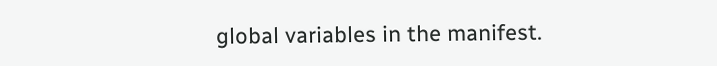global variables in the manifest.